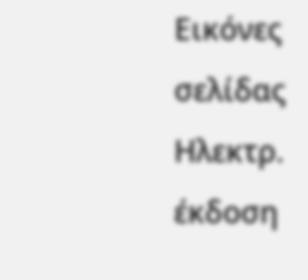Εικόνες σελίδας
Ηλεκτρ. έκδοση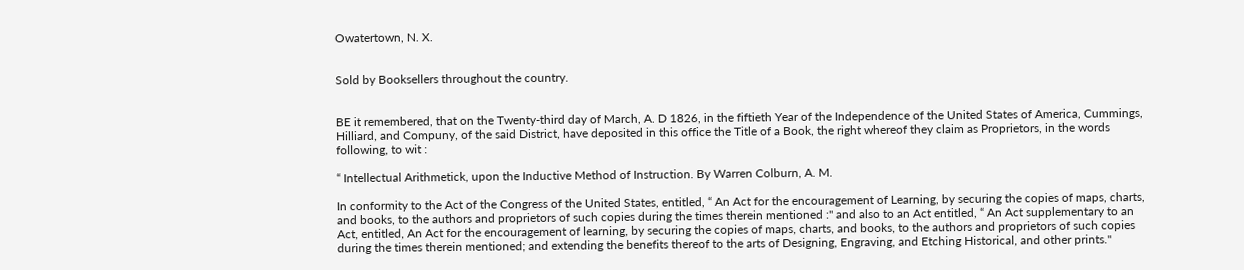Owatertown, N. X.


Sold by Booksellers throughout the country.


BE it remembered, that on the Twenty-third day of March, A. D 1826, in the fiftieth Year of the Independence of the United States of America, Cummings, Hilliard, and Compuny, of the said District, have deposited in this office the Title of a Book, the right whereof they claim as Proprietors, in the words following, to wit :

“ Intellectual Arithmetick, upon the Inductive Method of Instruction. By Warren Colburn, A. M.

In conformity to the Act of the Congress of the United States, entitled, “ An Act for the encouragement of Learning, by securing the copies of maps, charts, and books, to the authors and proprietors of such copies during the times therein mentioned :" and also to an Act entitled, “ An Act supplementary to an Act, entitled, An Act for the encouragement of learning, by securing the copies of maps, charts, and books, to the authors and proprietors of such copies during the times therein mentioned; and extending the benefits thereof to the arts of Designing, Engraving, and Etching Historical, and other prints."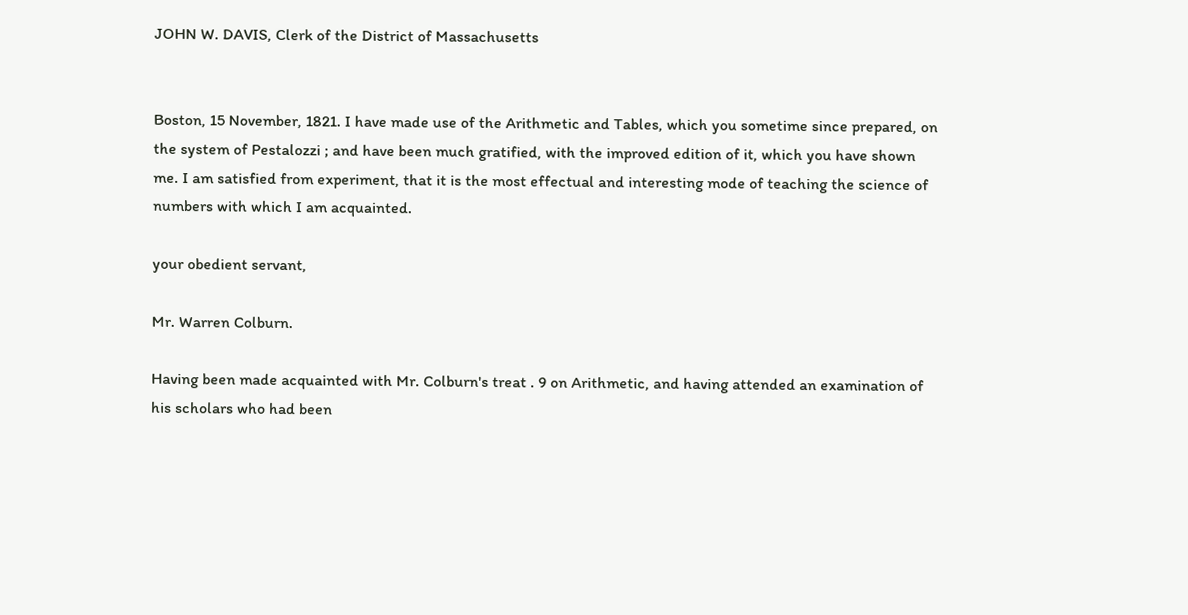JOHN W. DAVIS, Clerk of the District of Massachusetts


Boston, 15 November, 1821. I have made use of the Arithmetic and Tables, which you sometime since prepared, on the system of Pestalozzi ; and have been much gratified, with the improved edition of it, which you have shown me. I am satisfied from experiment, that it is the most effectual and interesting mode of teaching the science of numbers with which I am acquainted.

your obedient servant,

Mr. Warren Colburn.

Having been made acquainted with Mr. Colburn's treat . 9 on Arithmetic, and having attended an examination of his scholars who had been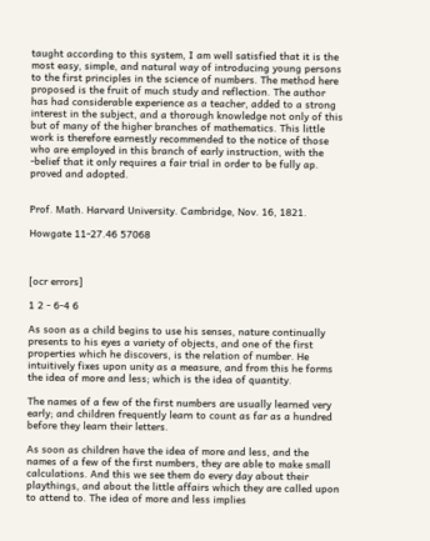taught according to this system, I am well satisfied that it is the most easy, simple, and natural way of introducing young persons to the first principles in the science of numbers. The method here proposed is the fruit of much study and reflection. The author has had considerable experience as a teacher, added to a strong interest in the subject, and a thorough knowledge not only of this but of many of the higher branches of mathematics. This little work is therefore earnestly recommended to the notice of those who are employed in this branch of early instruction, with the -belief that it only requires a fair trial in order to be fully ap. proved and adopted.


Prof. Math. Harvard University. Cambridge, Nov. 16, 1821.

Howgate 11-27.46 57068



[ocr errors]

1 2 - 6-4 6

As soon as a child begins to use his senses, nature continually presents to his eyes a variety of objects, and one of the first properties which he discovers, is the relation of number. He intuitively fixes upon unity as a measure, and from this he forms the idea of more and less; which is the idea of quantity.

The names of a few of the first numbers are usually learned very early; and children frequently learn to count as far as a hundred before they learn their letters.

As soon as children have the idea of more and less, and the names of a few of the first numbers, they are able to make small calculations. And this we see them do every day about their playthings, and about the little affairs which they are called upon to attend to. The idea of more and less implies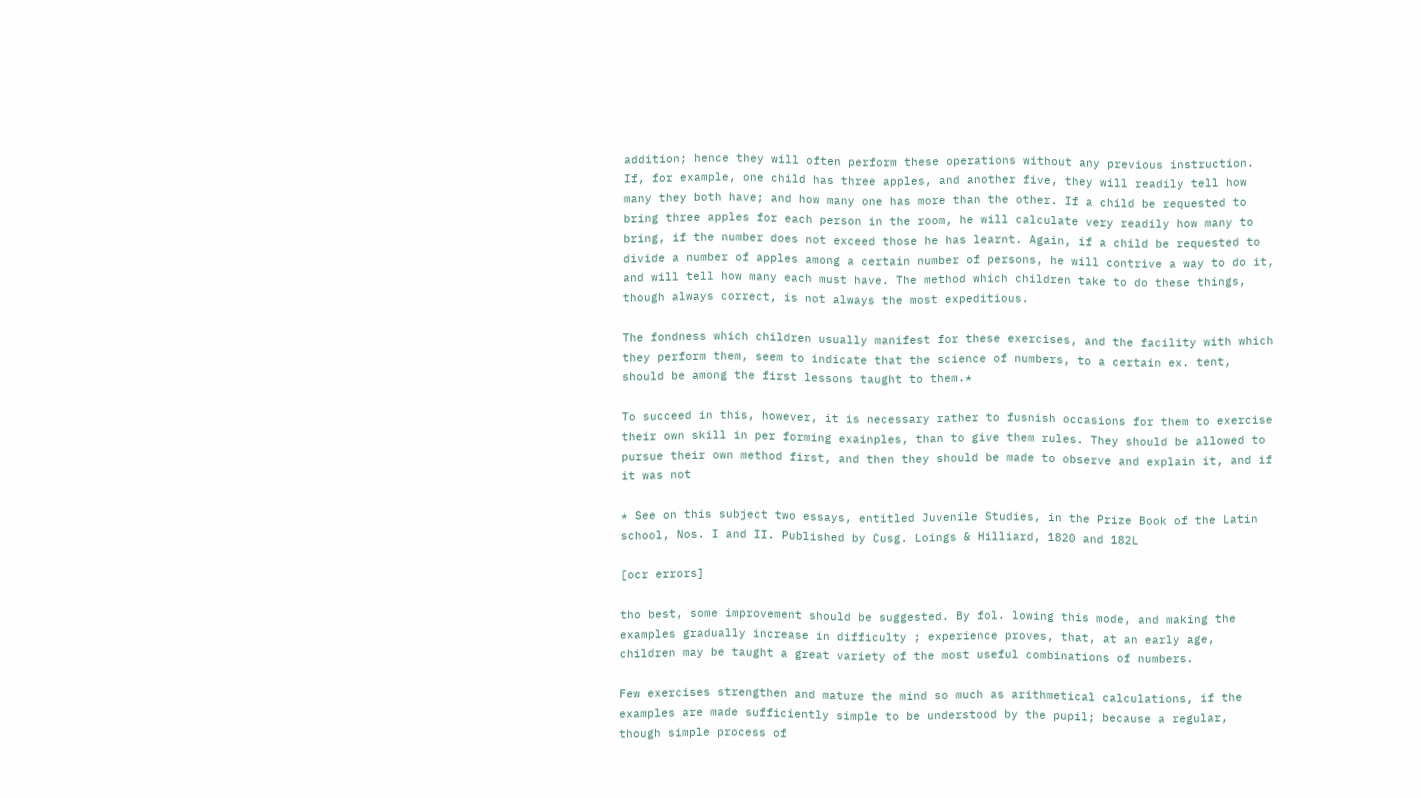addition; hence they will often perform these operations without any previous instruction. If, for example, one child has three apples, and another five, they will readily tell how many they both have; and how many one has more than the other. If a child be requested to bring three apples for each person in the room, he will calculate very readily how many to bring, if the number does not exceed those he has learnt. Again, if a child be requested to divide a number of apples among a certain number of persons, he will contrive a way to do it, and will tell how many each must have. The method which children take to do these things, though always correct, is not always the most expeditious.

The fondness which children usually manifest for these exercises, and the facility with which they perform them, seem to indicate that the science of numbers, to a certain ex. tent, should be among the first lessons taught to them.*

To succeed in this, however, it is necessary rather to fusnish occasions for them to exercise their own skill in per forming exainples, than to give them rules. They should be allowed to pursue their own method first, and then they should be made to observe and explain it, and if it was not

* See on this subject two essays, entitled Juvenile Studies, in the Prize Book of the Latin school, Nos. I and II. Published by Cusg. Loings & Hilliard, 1820 and 182L

[ocr errors]

tho best, some improvement should be suggested. By fol. lowing this mode, and making the examples gradually increase in difficulty ; experience proves, that, at an early age, children may be taught a great variety of the most useful combinations of numbers.

Few exercises strengthen and mature the mind so much as arithmetical calculations, if the examples are made sufficiently simple to be understood by the pupil; because a regular, though simple process of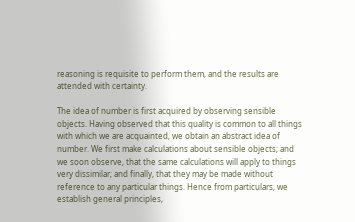reasoning is requisite to perform them, and the results are attended with certainty.

The idea of number is first acquired by observing sensible objects. Having observed that this quality is common to all things with which we are acquainted, we obtain an abstract idea of number. We first make calculations about sensible objects; and we soon observe, that the same calculations will apply to things very dissimilar; and finally, that they may be made without reference to any particular things. Hence from particulars, we establish general principles,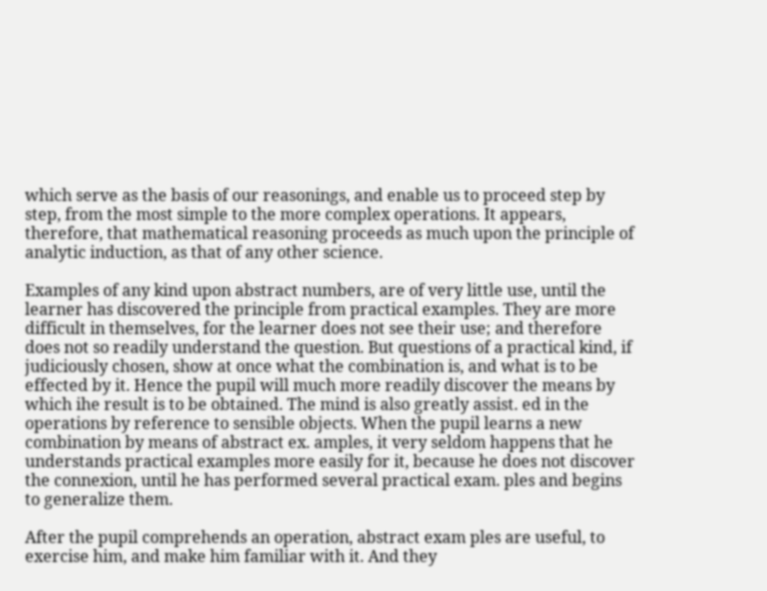which serve as the basis of our reasonings, and enable us to proceed step by step, from the most simple to the more complex operations. It appears, therefore, that mathematical reasoning proceeds as much upon the principle of analytic induction, as that of any other science.

Examples of any kind upon abstract numbers, are of very little use, until the learner has discovered the principle from practical examples. They are more difficult in themselves, for the learner does not see their use; and therefore does not so readily understand the question. But questions of a practical kind, if judiciously chosen, show at once what the combination is, and what is to be effected by it. Hence the pupil will much more readily discover the means by which ihe result is to be obtained. The mind is also greatly assist. ed in the operations by reference to sensible objects. When the pupil learns a new combination by means of abstract ex. amples, it very seldom happens that he understands practical examples more easily for it, because he does not discover the connexion, until he has performed several practical exam. ples and begins to generalize them.

After the pupil comprehends an operation, abstract exam ples are useful, to exercise him, and make him familiar with it. And they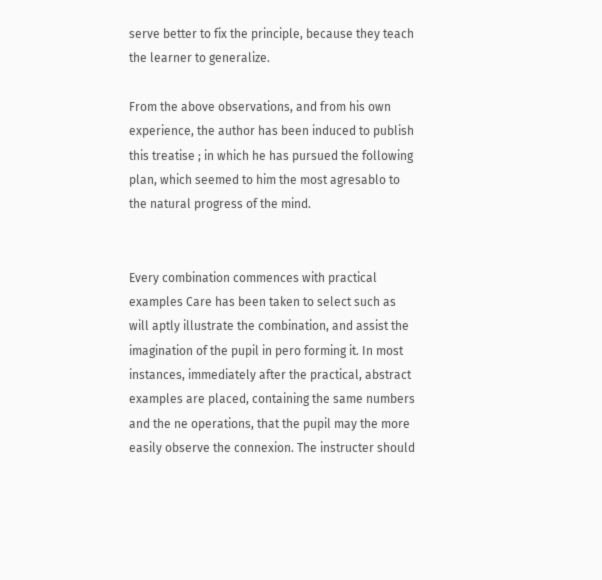serve better to fix the principle, because they teach the learner to generalize.

From the above observations, and from his own experience, the author has been induced to publish this treatise ; in which he has pursued the following plan, which seemed to him the most agresablo to the natural progress of the mind.


Every combination commences with practical examples Care has been taken to select such as will aptly illustrate the combination, and assist the imagination of the pupil in pero forming it. In most instances, immediately after the practical, abstract examples are placed, containing the same numbers and the ne operations, that the pupil may the more easily observe the connexion. The instructer should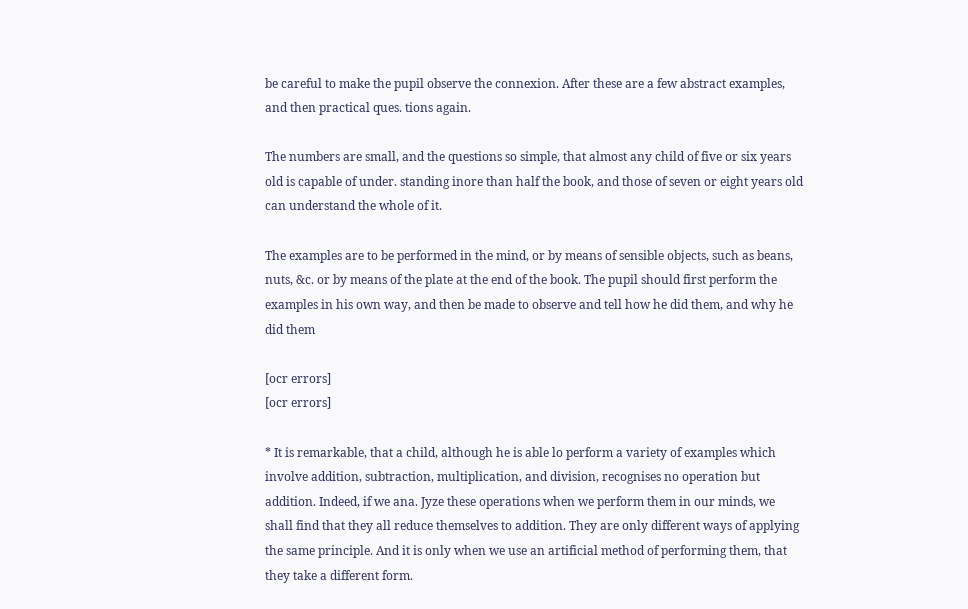be careful to make the pupil observe the connexion. After these are a few abstract examples, and then practical ques. tions again.

The numbers are small, and the questions so simple, that almost any child of five or six years old is capable of under. standing inore than half the book, and those of seven or eight years old can understand the whole of it.

The examples are to be performed in the mind, or by means of sensible objects, such as beans, nuts, &c. or by means of the plate at the end of the book. The pupil should first perform the examples in his own way, and then be made to observe and tell how he did them, and why he did them

[ocr errors]
[ocr errors]

* It is remarkable, that a child, although he is able lo perform a variety of examples which involve addition, subtraction, multiplication, and division, recognises no operation but addition. Indeed, if we ana. Jyze these operations when we perform them in our minds, we shall find that they all reduce themselves to addition. They are only different ways of applying the same principle. And it is only when we use an artificial method of performing them, that they take a different form.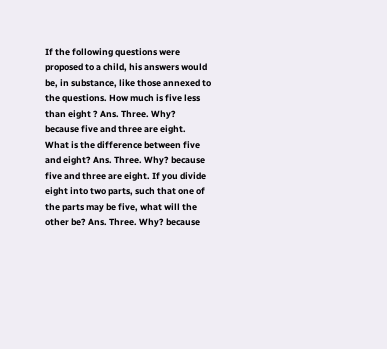If the following questions were proposed to a child, his answers would be, in substance, like those annexed to the questions. How much is five less than eight ? Ans. Three. Why? because five and three are eight. What is the difference between five and eight? Ans. Three. Why? because five and three are eight. If you divide eight into two parts, such that one of the parts may be five, what will the other be? Ans. Three. Why? because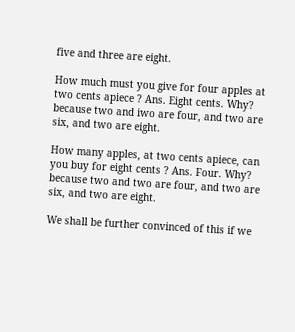five and three are eight.

How much must you give for four apples at two cents apiece ? Ans. Eight cents. Why? because two and iwo are four, and two are six, and two are eight.

How many apples, at two cents apiece, can you buy for eight cents ? Ans. Four. Why? because two and two are four, and two are six, and two are eight.

We shall be further convinced of this if we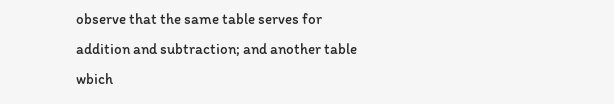observe that the same table serves for addition and subtraction; and another table wbich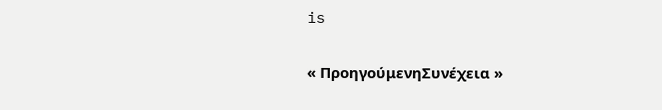is


« ΠροηγούμενηΣυνέχεια »